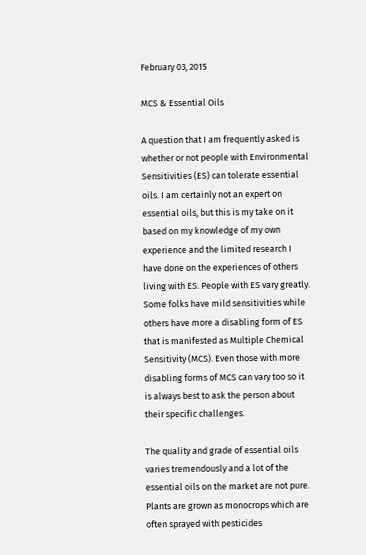February 03, 2015

MCS & Essential Oils

A question that I am frequently asked is whether or not people with Environmental Sensitivities (ES) can tolerate essential oils. I am certainly not an expert on essential oils, but this is my take on it based on my knowledge of my own experience and the limited research I have done on the experiences of others living with ES. People with ES vary greatly. Some folks have mild sensitivities while others have more a disabling form of ES that is manifested as Multiple Chemical Sensitivity (MCS). Even those with more disabling forms of MCS can vary too so it is always best to ask the person about their specific challenges.

The quality and grade of essential oils varies tremendously and a lot of the essential oils on the market are not pure. Plants are grown as monocrops which are often sprayed with pesticides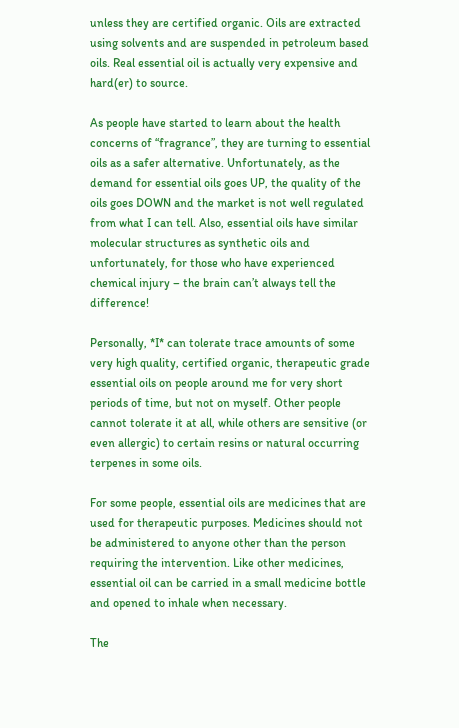unless they are certified organic. Oils are extracted using solvents and are suspended in petroleum based oils. Real essential oil is actually very expensive and hard(er) to source.

As people have started to learn about the health concerns of “fragrance”, they are turning to essential oils as a safer alternative. Unfortunately, as the demand for essential oils goes UP, the quality of the oils goes DOWN and the market is not well regulated from what I can tell. Also, essential oils have similar molecular structures as synthetic oils and unfortunately, for those who have experienced chemical injury – the brain can’t always tell the difference!

Personally, *I* can tolerate trace amounts of some very high quality, certified organic, therapeutic grade essential oils on people around me for very short periods of time, but not on myself. Other people cannot tolerate it at all, while others are sensitive (or even allergic) to certain resins or natural occurring terpenes in some oils.

For some people, essential oils are medicines that are used for therapeutic purposes. Medicines should not be administered to anyone other than the person requiring the intervention. Like other medicines, essential oil can be carried in a small medicine bottle and opened to inhale when necessary.

The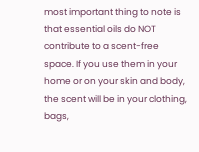most important thing to note is that essential oils do NOT contribute to a scent-free space. If you use them in your home or on your skin and body, the scent will be in your clothing, bags,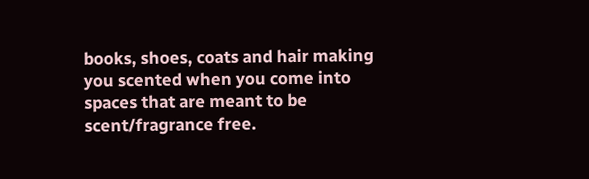books, shoes, coats and hair making you scented when you come into spaces that are meant to be scent/fragrance free.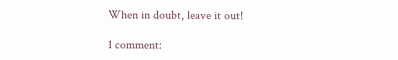When in doubt, leave it out!

1 comment: